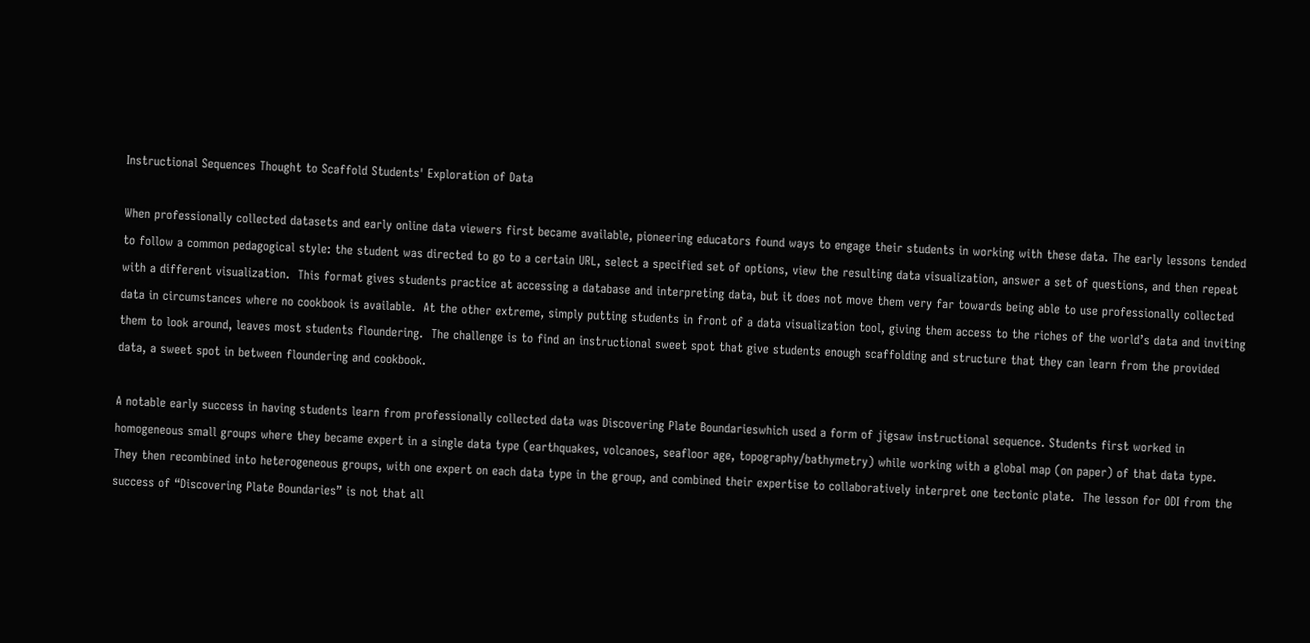Instructional Sequences Thought to Scaffold Students' Exploration of Data

When professionally collected datasets and early online data viewers first became available, pioneering educators found ways to engage their students in working with these data. The early lessons tended to follow a common pedagogical style: the student was directed to go to a certain URL, select a specified set of options, view the resulting data visualization, answer a set of questions, and then repeat with a different visualization.  This format gives students practice at accessing a database and interpreting data, but it does not move them very far towards being able to use professionally collected data in circumstances where no cookbook is available.  At the other extreme, simply putting students in front of a data visualization tool, giving them access to the riches of the world’s data and inviting them to look around, leaves most students floundering.  The challenge is to find an instructional sweet spot that give students enough scaffolding and structure that they can learn from the provided data, a sweet spot in between floundering and cookbook.

A notable early success in having students learn from professionally collected data was Discovering Plate Boundarieswhich used a form of jigsaw instructional sequence. Students first worked in homogeneous small groups where they became expert in a single data type (earthquakes, volcanoes, seafloor age, topography/bathymetry) while working with a global map (on paper) of that data type.  They then recombined into heterogeneous groups, with one expert on each data type in the group, and combined their expertise to collaboratively interpret one tectonic plate.  The lesson for ODI from the success of “Discovering Plate Boundaries” is not that all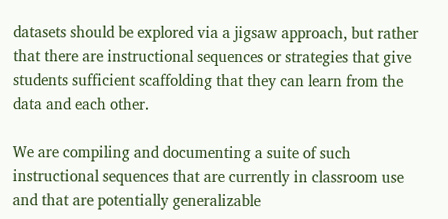datasets should be explored via a jigsaw approach, but rather that there are instructional sequences or strategies that give students sufficient scaffolding that they can learn from the data and each other.

We are compiling and documenting a suite of such instructional sequences that are currently in classroom use and that are potentially generalizable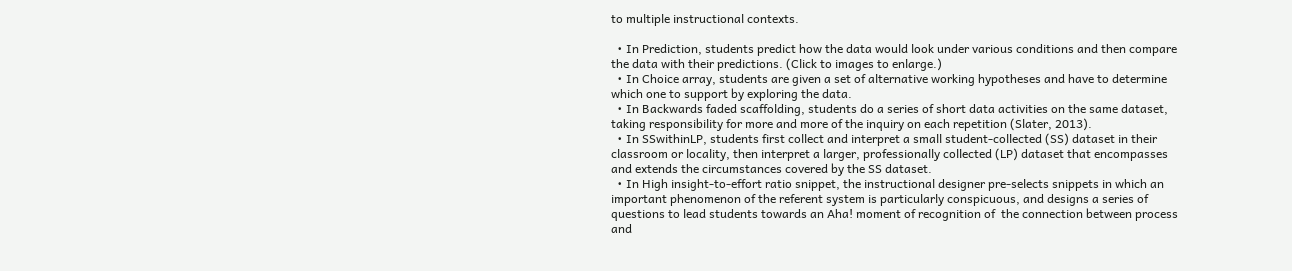to multiple instructional contexts.

  • In Prediction, students predict how the data would look under various conditions and then compare the data with their predictions. (Click to images to enlarge.)
  • In Choice array, students are given a set of alternative working hypotheses and have to determine which one to support by exploring the data.
  • In Backwards faded scaffolding, students do a series of short data activities on the same dataset, taking responsibility for more and more of the inquiry on each repetition (Slater, 2013).
  • In SSwithinLP, students first collect and interpret a small student-collected (SS) dataset in their classroom or locality, then interpret a larger, professionally collected (LP) dataset that encompasses and extends the circumstances covered by the SS dataset.
  • In High insight-to-effort ratio snippet, the instructional designer pre-selects snippets in which an important phenomenon of the referent system is particularly conspicuous, and designs a series of questions to lead students towards an Aha! moment of recognition of  the connection between process and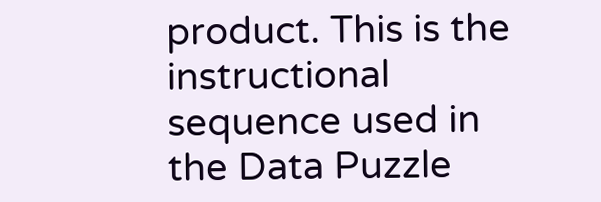product. This is the instructional sequence used in the Data Puzzle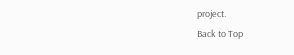project.
Back to Top